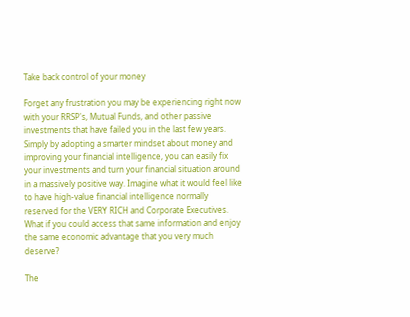Take back control of your money

Forget any frustration you may be experiencing right now with your RRSP's, Mutual Funds, and other passive investments that have failed you in the last few years. Simply by adopting a smarter mindset about money and improving your financial intelligence, you can easily fix your investments and turn your financial situation around in a massively positive way. Imagine what it would feel like to have high-value financial intelligence normally reserved for the VERY RICH and Corporate Executives. What if you could access that same information and enjoy the same economic advantage that you very much deserve?

The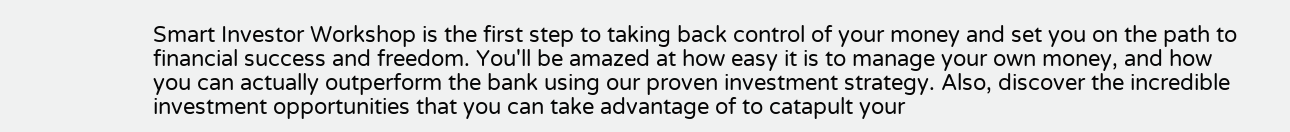Smart Investor Workshop is the first step to taking back control of your money and set you on the path to financial success and freedom. You'll be amazed at how easy it is to manage your own money, and how you can actually outperform the bank using our proven investment strategy. Also, discover the incredible investment opportunities that you can take advantage of to catapult your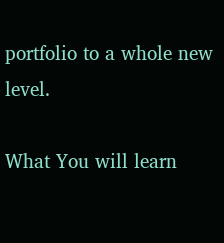portfolio to a whole new level.

What You will learn